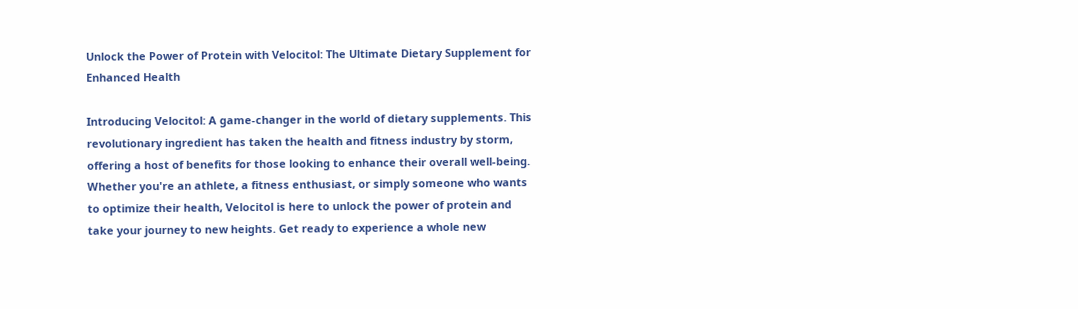Unlock the Power of Protein with Velocitol: The Ultimate Dietary Supplement for Enhanced Health

Introducing Velocitol: A game-changer in the world of dietary supplements. This revolutionary ingredient has taken the health and fitness industry by storm, offering a host of benefits for those looking to enhance their overall well-being. Whether you're an athlete, a fitness enthusiast, or simply someone who wants to optimize their health, Velocitol is here to unlock the power of protein and take your journey to new heights. Get ready to experience a whole new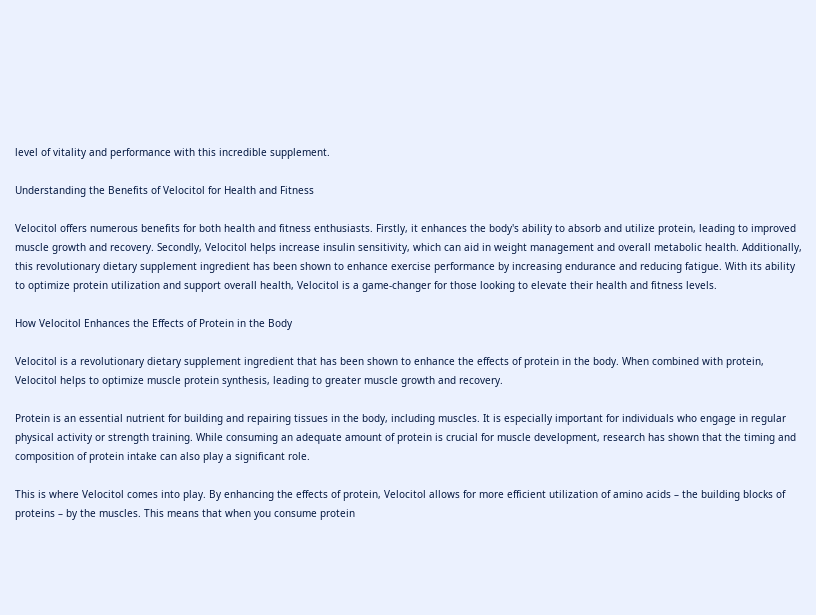level of vitality and performance with this incredible supplement.

Understanding the Benefits of Velocitol for Health and Fitness

Velocitol offers numerous benefits for both health and fitness enthusiasts. Firstly, it enhances the body's ability to absorb and utilize protein, leading to improved muscle growth and recovery. Secondly, Velocitol helps increase insulin sensitivity, which can aid in weight management and overall metabolic health. Additionally, this revolutionary dietary supplement ingredient has been shown to enhance exercise performance by increasing endurance and reducing fatigue. With its ability to optimize protein utilization and support overall health, Velocitol is a game-changer for those looking to elevate their health and fitness levels.

How Velocitol Enhances the Effects of Protein in the Body

Velocitol is a revolutionary dietary supplement ingredient that has been shown to enhance the effects of protein in the body. When combined with protein, Velocitol helps to optimize muscle protein synthesis, leading to greater muscle growth and recovery.

Protein is an essential nutrient for building and repairing tissues in the body, including muscles. It is especially important for individuals who engage in regular physical activity or strength training. While consuming an adequate amount of protein is crucial for muscle development, research has shown that the timing and composition of protein intake can also play a significant role.

This is where Velocitol comes into play. By enhancing the effects of protein, Velocitol allows for more efficient utilization of amino acids – the building blocks of proteins – by the muscles. This means that when you consume protein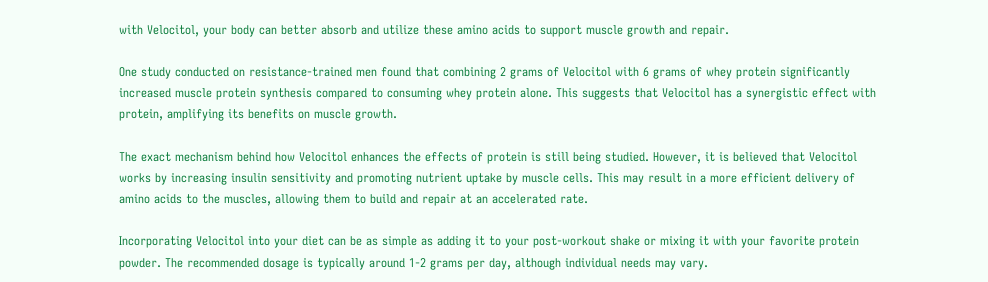with Velocitol, your body can better absorb and utilize these amino acids to support muscle growth and repair.

One study conducted on resistance-trained men found that combining 2 grams of Velocitol with 6 grams of whey protein significantly increased muscle protein synthesis compared to consuming whey protein alone. This suggests that Velocitol has a synergistic effect with protein, amplifying its benefits on muscle growth.

The exact mechanism behind how Velocitol enhances the effects of protein is still being studied. However, it is believed that Velocitol works by increasing insulin sensitivity and promoting nutrient uptake by muscle cells. This may result in a more efficient delivery of amino acids to the muscles, allowing them to build and repair at an accelerated rate.

Incorporating Velocitol into your diet can be as simple as adding it to your post-workout shake or mixing it with your favorite protein powder. The recommended dosage is typically around 1-2 grams per day, although individual needs may vary.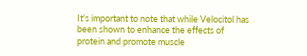It's important to note that while Velocitol has been shown to enhance the effects of protein and promote muscle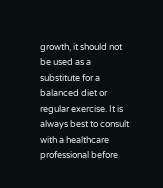growth, it should not be used as a substitute for a balanced diet or regular exercise. It is always best to consult with a healthcare professional before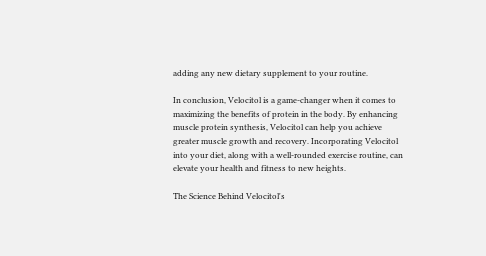adding any new dietary supplement to your routine.

In conclusion, Velocitol is a game-changer when it comes to maximizing the benefits of protein in the body. By enhancing muscle protein synthesis, Velocitol can help you achieve greater muscle growth and recovery. Incorporating Velocitol into your diet, along with a well-rounded exercise routine, can elevate your health and fitness to new heights.

The Science Behind Velocitol's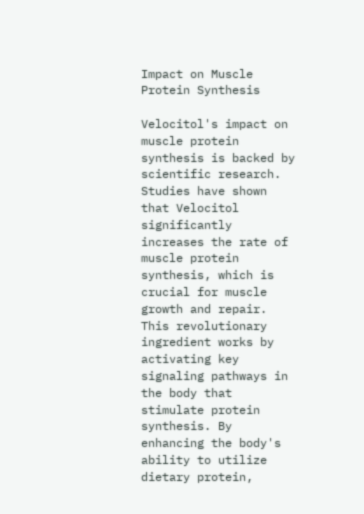Impact on Muscle Protein Synthesis

Velocitol's impact on muscle protein synthesis is backed by scientific research. Studies have shown that Velocitol significantly increases the rate of muscle protein synthesis, which is crucial for muscle growth and repair. This revolutionary ingredient works by activating key signaling pathways in the body that stimulate protein synthesis. By enhancing the body's ability to utilize dietary protein,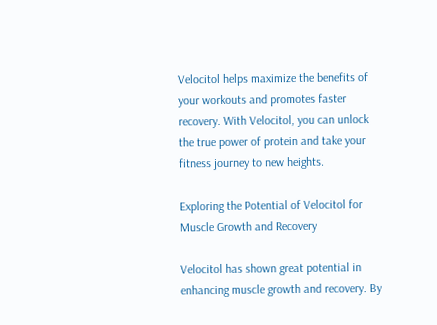Velocitol helps maximize the benefits of your workouts and promotes faster recovery. With Velocitol, you can unlock the true power of protein and take your fitness journey to new heights.

Exploring the Potential of Velocitol for Muscle Growth and Recovery

Velocitol has shown great potential in enhancing muscle growth and recovery. By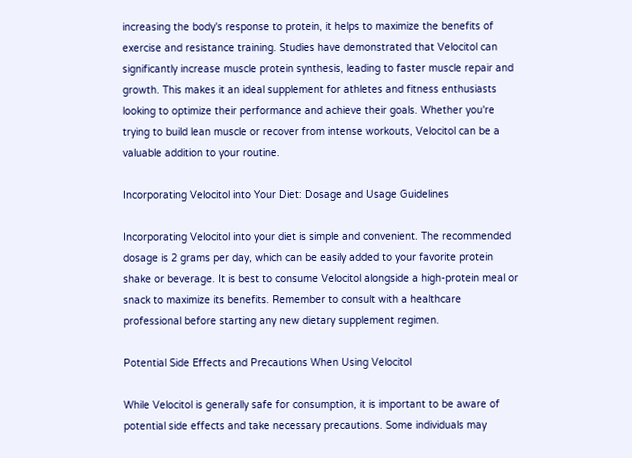increasing the body's response to protein, it helps to maximize the benefits of exercise and resistance training. Studies have demonstrated that Velocitol can significantly increase muscle protein synthesis, leading to faster muscle repair and growth. This makes it an ideal supplement for athletes and fitness enthusiasts looking to optimize their performance and achieve their goals. Whether you're trying to build lean muscle or recover from intense workouts, Velocitol can be a valuable addition to your routine.

Incorporating Velocitol into Your Diet: Dosage and Usage Guidelines

Incorporating Velocitol into your diet is simple and convenient. The recommended dosage is 2 grams per day, which can be easily added to your favorite protein shake or beverage. It is best to consume Velocitol alongside a high-protein meal or snack to maximize its benefits. Remember to consult with a healthcare professional before starting any new dietary supplement regimen.

Potential Side Effects and Precautions When Using Velocitol

While Velocitol is generally safe for consumption, it is important to be aware of potential side effects and take necessary precautions. Some individuals may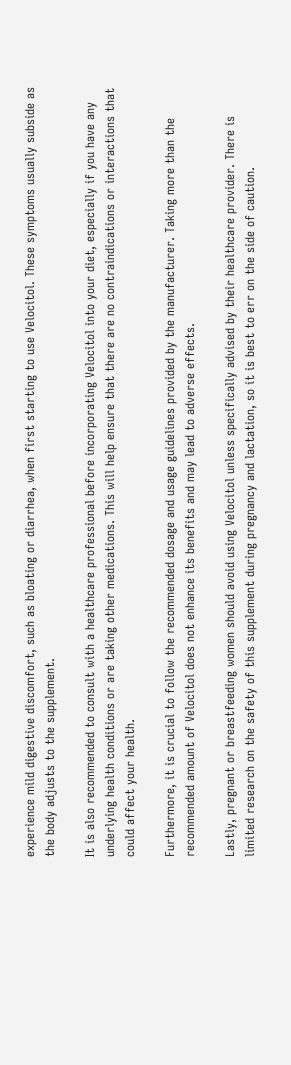experience mild digestive discomfort, such as bloating or diarrhea, when first starting to use Velocitol. These symptoms usually subside as the body adjusts to the supplement.

It is also recommended to consult with a healthcare professional before incorporating Velocitol into your diet, especially if you have any underlying health conditions or are taking other medications. This will help ensure that there are no contraindications or interactions that could affect your health.

Furthermore, it is crucial to follow the recommended dosage and usage guidelines provided by the manufacturer. Taking more than the recommended amount of Velocitol does not enhance its benefits and may lead to adverse effects.

Lastly, pregnant or breastfeeding women should avoid using Velocitol unless specifically advised by their healthcare provider. There is limited research on the safety of this supplement during pregnancy and lactation, so it is best to err on the side of caution.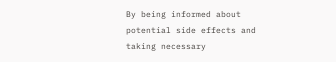By being informed about potential side effects and taking necessary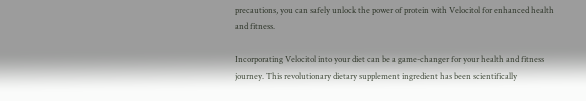precautions, you can safely unlock the power of protein with Velocitol for enhanced health and fitness.

Incorporating Velocitol into your diet can be a game-changer for your health and fitness journey. This revolutionary dietary supplement ingredient has been scientifically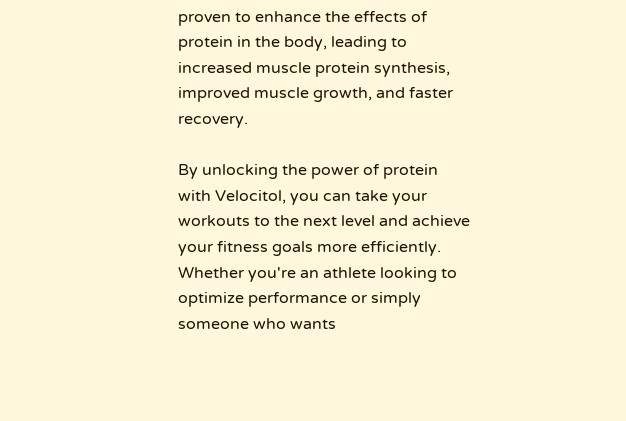proven to enhance the effects of protein in the body, leading to increased muscle protein synthesis, improved muscle growth, and faster recovery.

By unlocking the power of protein with Velocitol, you can take your workouts to the next level and achieve your fitness goals more efficiently. Whether you're an athlete looking to optimize performance or simply someone who wants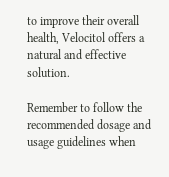to improve their overall health, Velocitol offers a natural and effective solution.

Remember to follow the recommended dosage and usage guidelines when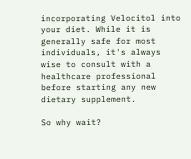incorporating Velocitol into your diet. While it is generally safe for most individuals, it's always wise to consult with a healthcare professional before starting any new dietary supplement.

So why wait?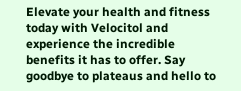Elevate your health and fitness today with Velocitol and experience the incredible benefits it has to offer. Say goodbye to plateaus and hello to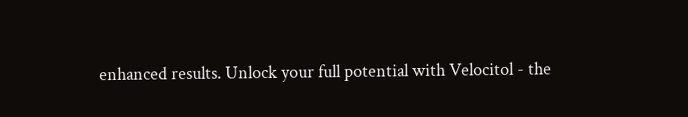enhanced results. Unlock your full potential with Velocitol - the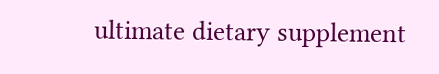ultimate dietary supplement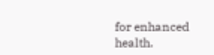for enhanced health.